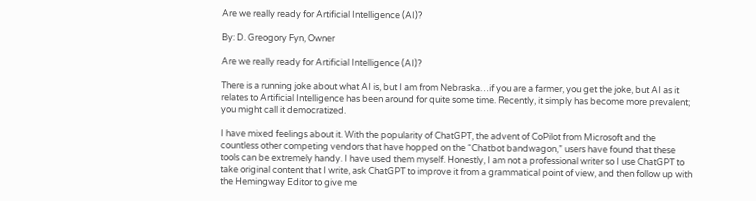Are we really ready for Artificial Intelligence (AI)?

By: D. Greogory Fyn, Owner

Are we really ready for Artificial Intelligence (AI)?

There is a running joke about what AI is, but I am from Nebraska…if you are a farmer, you get the joke, but AI as it relates to Artificial Intelligence has been around for quite some time. Recently, it simply has become more prevalent; you might call it democratized.

I have mixed feelings about it. With the popularity of ChatGPT, the advent of CoPilot from Microsoft and the countless other competing vendors that have hopped on the “Chatbot bandwagon,” users have found that these tools can be extremely handy. I have used them myself. Honestly, I am not a professional writer so I use ChatGPT to take original content that I write, ask ChatGPT to improve it from a grammatical point of view, and then follow up with the Hemingway Editor to give me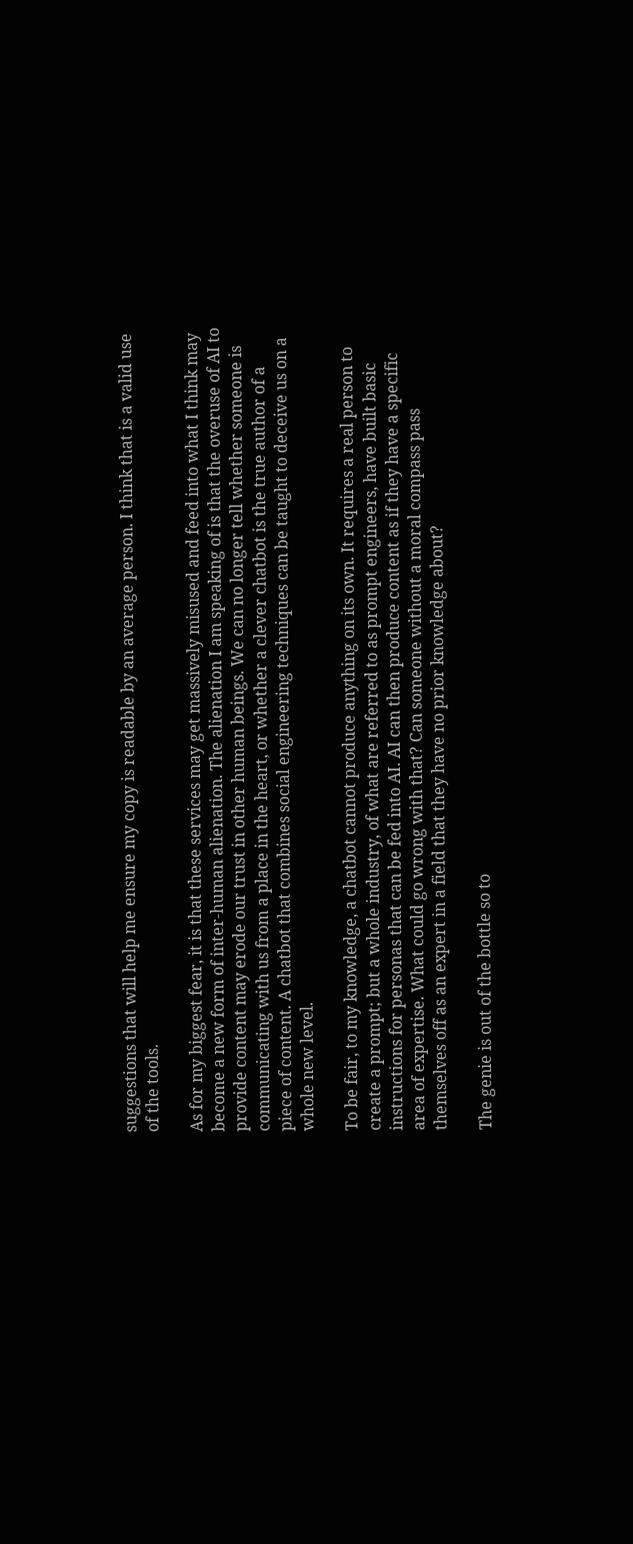suggestions that will help me ensure my copy is readable by an average person. I think that is a valid use of the tools.

As for my biggest fear, it is that these services may get massively misused and feed into what I think may become a new form of inter-human alienation. The alienation I am speaking of is that the overuse of AI to provide content may erode our trust in other human beings. We can no longer tell whether someone is communicating with us from a place in the heart, or whether a clever chatbot is the true author of a piece of content. A chatbot that combines social engineering techniques can be taught to deceive us on a whole new level.

To be fair, to my knowledge, a chatbot cannot produce anything on its own. It requires a real person to create a prompt; but a whole industry, of what are referred to as prompt engineers, have built basic instructions for personas that can be fed into AI. AI can then produce content as if they have a specific area of expertise. What could go wrong with that? Can someone without a moral compass pass themselves off as an expert in a field that they have no prior knowledge about?

The genie is out of the bottle so to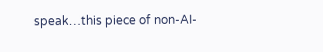speak…this piece of non-AI-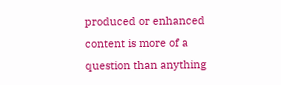produced or enhanced content is more of a question than anything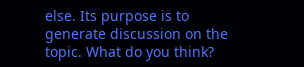else. Its purpose is to generate discussion on the topic. What do you think?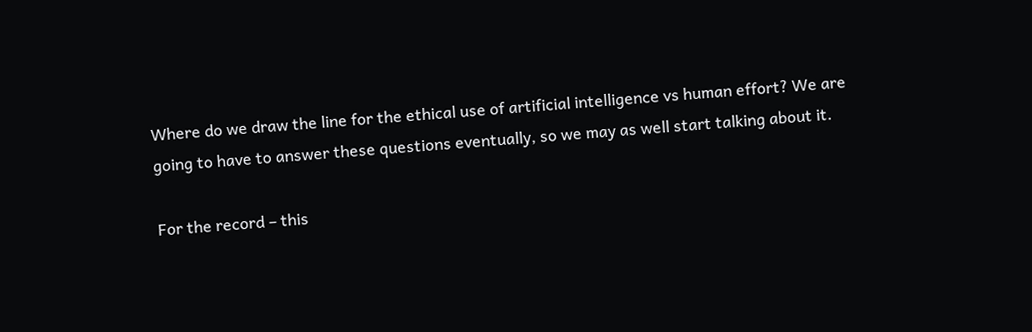Where do we draw the line for the ethical use of artificial intelligence vs human effort? We are going to have to answer these questions eventually, so we may as well start talking about it.

For the record – this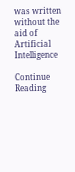was written without the aid of Artificial Intelligence

Continue Reading